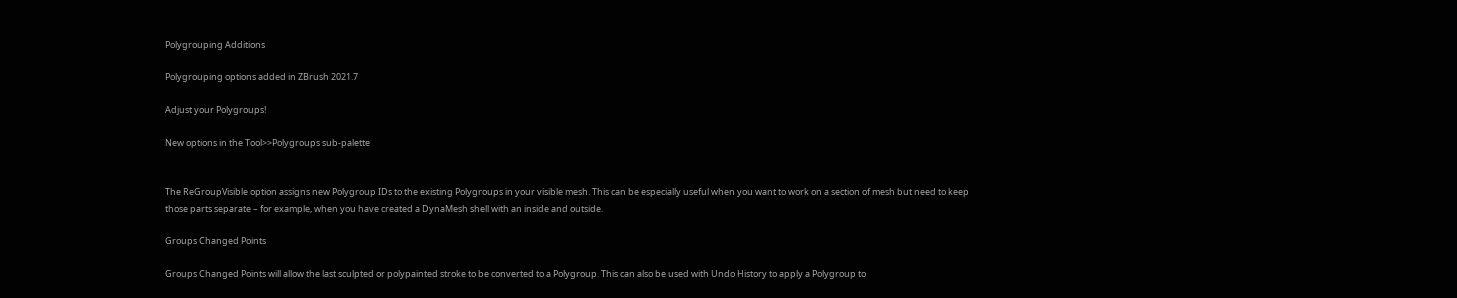Polygrouping Additions

Polygrouping options added in ZBrush 2021.7

Adjust your Polygroups!

New options in the Tool>>Polygroups sub-palette


The ReGroupVisible option assigns new Polygroup IDs to the existing Polygroups in your visible mesh. This can be especially useful when you want to work on a section of mesh but need to keep those parts separate – for example, when you have created a DynaMesh shell with an inside and outside.

Groups Changed Points

Groups Changed Points will allow the last sculpted or polypainted stroke to be converted to a Polygroup. This can also be used with Undo History to apply a Polygroup to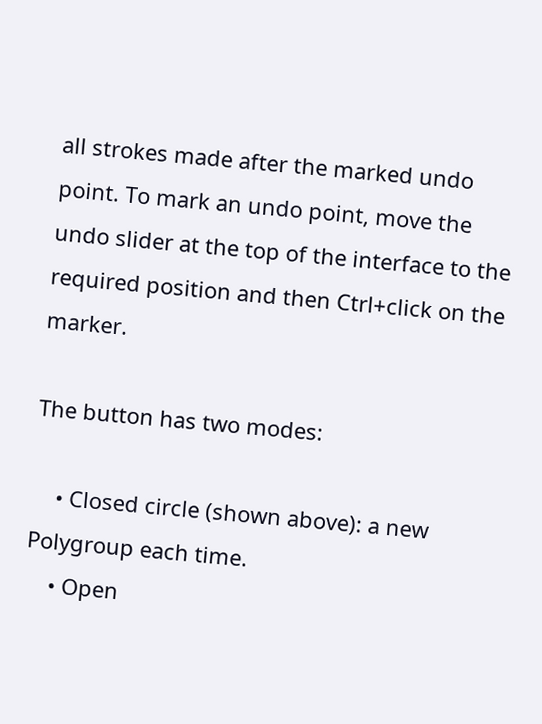all strokes made after the marked undo point. To mark an undo point, move the undo slider at the top of the interface to the required position and then Ctrl+click on the marker.

The button has two modes:

    • Closed circle (shown above): a new Polygroup each time.
    • Open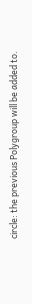circle: the previous Polygroup will be added to.